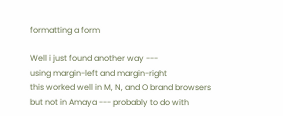formatting a form

Well i just found another way ---
using margin-left and margin-right
this worked well in M, N, and O brand browsers
but not in Amaya --- probably to do with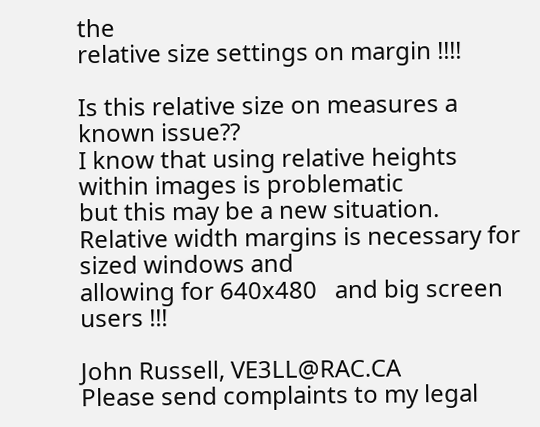the
relative size settings on margin !!!!

Is this relative size on measures a known issue??
I know that using relative heights within images is problematic
but this may be a new situation.
Relative width margins is necessary for sized windows and
allowing for 640x480   and big screen users !!!

John Russell, VE3LL@RAC.CA
Please send complaints to my legal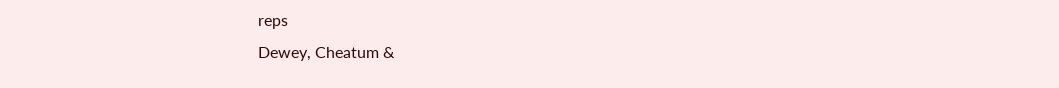reps
Dewey, Cheatum &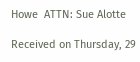Howe  ATTN: Sue Alotte

Received on Thursday, 29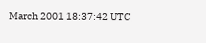March 2001 18:37:42 UTC